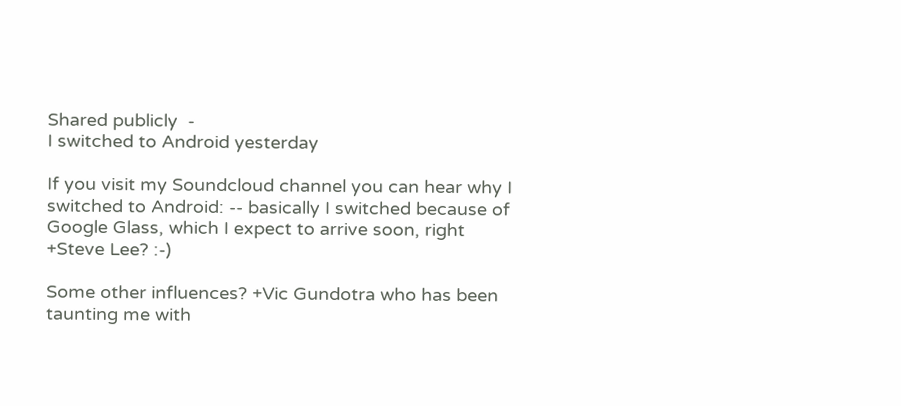Shared publicly  -
I switched to Android yesterday

If you visit my Soundcloud channel you can hear why I switched to Android: -- basically I switched because of Google Glass, which I expect to arrive soon, right +Steve Lee? :-)

Some other influences? +Vic Gundotra who has been taunting me with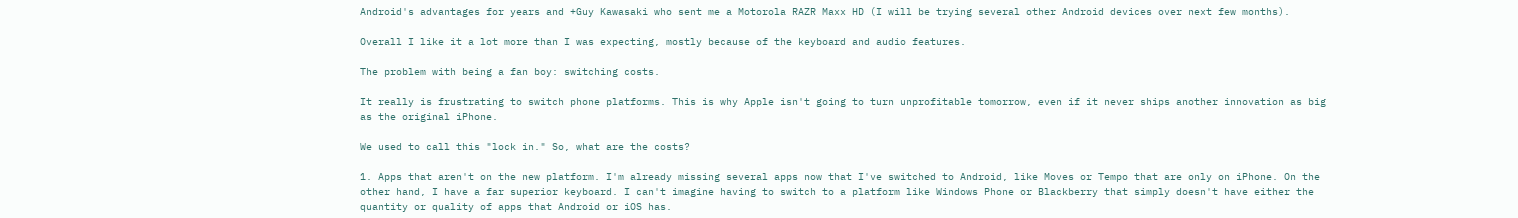Android's advantages for years and +Guy Kawasaki who sent me a Motorola RAZR Maxx HD (I will be trying several other Android devices over next few months).

Overall I like it a lot more than I was expecting, mostly because of the keyboard and audio features.

The problem with being a fan boy: switching costs.

It really is frustrating to switch phone platforms. This is why Apple isn't going to turn unprofitable tomorrow, even if it never ships another innovation as big as the original iPhone.

We used to call this "lock in." So, what are the costs?

1. Apps that aren't on the new platform. I'm already missing several apps now that I've switched to Android, like Moves or Tempo that are only on iPhone. On the other hand, I have a far superior keyboard. I can't imagine having to switch to a platform like Windows Phone or Blackberry that simply doesn't have either the quantity or quality of apps that Android or iOS has.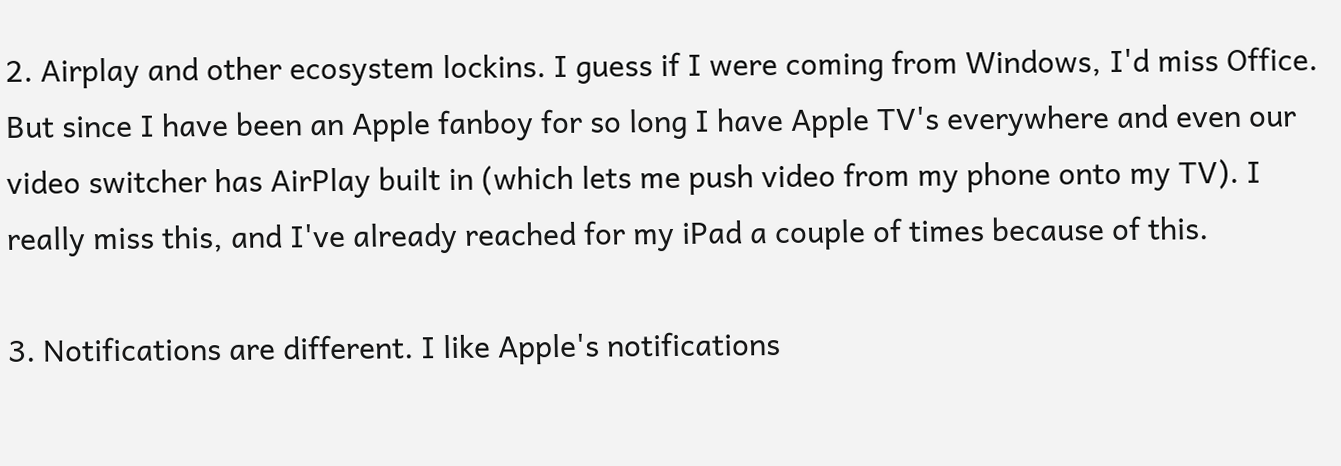2. Airplay and other ecosystem lockins. I guess if I were coming from Windows, I'd miss Office. But since I have been an Apple fanboy for so long I have Apple TV's everywhere and even our video switcher has AirPlay built in (which lets me push video from my phone onto my TV). I really miss this, and I've already reached for my iPad a couple of times because of this.

3. Notifications are different. I like Apple's notifications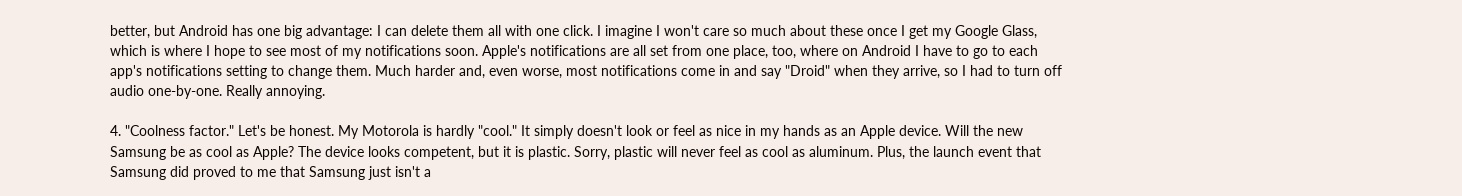better, but Android has one big advantage: I can delete them all with one click. I imagine I won't care so much about these once I get my Google Glass, which is where I hope to see most of my notifications soon. Apple's notifications are all set from one place, too, where on Android I have to go to each app's notifications setting to change them. Much harder and, even worse, most notifications come in and say "Droid" when they arrive, so I had to turn off audio one-by-one. Really annoying.

4. "Coolness factor." Let's be honest. My Motorola is hardly "cool." It simply doesn't look or feel as nice in my hands as an Apple device. Will the new Samsung be as cool as Apple? The device looks competent, but it is plastic. Sorry, plastic will never feel as cool as aluminum. Plus, the launch event that Samsung did proved to me that Samsung just isn't a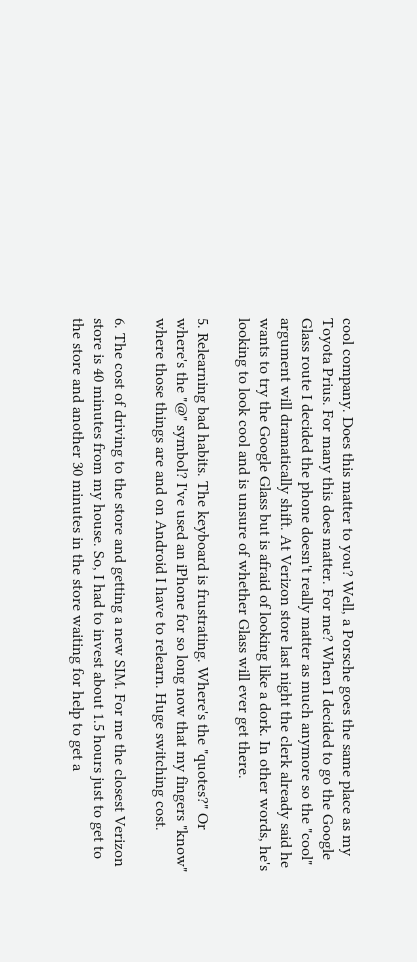cool company. Does this matter to you? Well, a Porsche goes the same place as my Toyota Prius. For many this does matter. For me? When I decided to go the Google Glass route I decided the phone doesn't really matter as much anymore so the "cool" argument will dramatically shift. At Verizon store last night the clerk already said he wants to try the Google Glass but is afraid of looking like a dork. In other words, he's looking to look cool and is unsure of whether Glass will ever get there.

5. Relearning bad habits. The keyboard is frustrating. Where's the "quotes?" Or where's the "@" symbol? I've used an iPhone for so long now that my fingers "know" where those things are and on Android I have to relearn. Huge switching cost.

6. The cost of driving to the store and getting a new SIM. For me the closest Verizon store is 40 minutes from my house. So, I had to invest about 1.5 hours just to get to the store and another 30 minutes in the store waiting for help to get a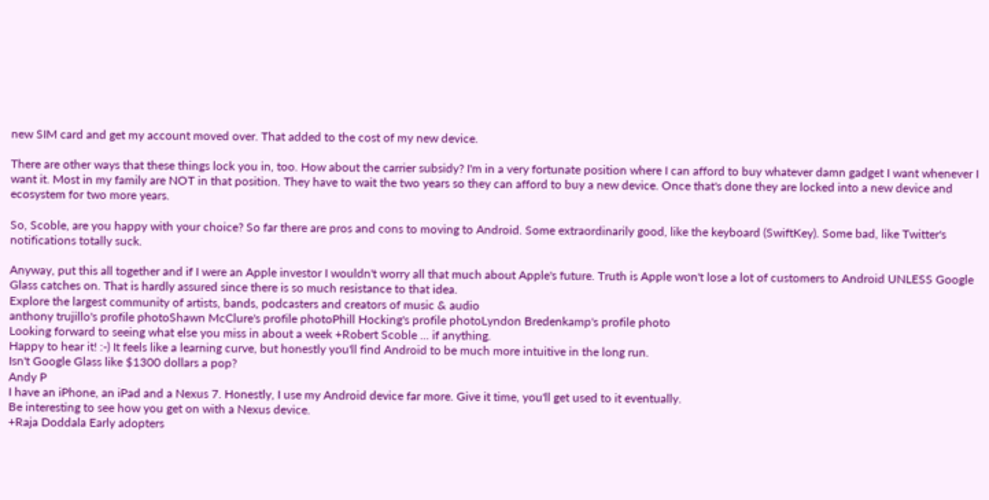new SIM card and get my account moved over. That added to the cost of my new device.

There are other ways that these things lock you in, too. How about the carrier subsidy? I'm in a very fortunate position where I can afford to buy whatever damn gadget I want whenever I want it. Most in my family are NOT in that position. They have to wait the two years so they can afford to buy a new device. Once that's done they are locked into a new device and ecosystem for two more years.

So, Scoble, are you happy with your choice? So far there are pros and cons to moving to Android. Some extraordinarily good, like the keyboard (SwiftKey). Some bad, like Twitter's notifications totally suck.

Anyway, put this all together and if I were an Apple investor I wouldn't worry all that much about Apple's future. Truth is Apple won't lose a lot of customers to Android UNLESS Google Glass catches on. That is hardly assured since there is so much resistance to that idea.
Explore the largest community of artists, bands, podcasters and creators of music & audio
anthony trujillo's profile photoShawn McClure's profile photoPhill Hocking's profile photoLyndon Bredenkamp's profile photo
Looking forward to seeing what else you miss in about a week +Robert Scoble ... if anything.
Happy to hear it! :-) It feels like a learning curve, but honestly you'll find Android to be much more intuitive in the long run.
Isn't Google Glass like $1300 dollars a pop?
Andy P
I have an iPhone, an iPad and a Nexus 7. Honestly, I use my Android device far more. Give it time, you'll get used to it eventually.
Be interesting to see how you get on with a Nexus device.
+Raja Doddala Early adopters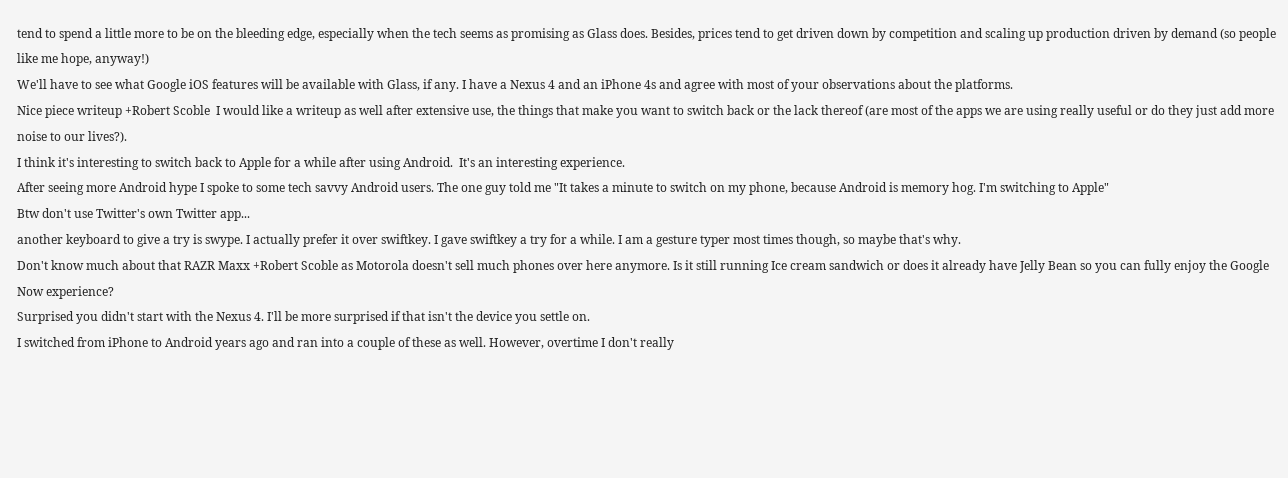tend to spend a little more to be on the bleeding edge, especially when the tech seems as promising as Glass does. Besides, prices tend to get driven down by competition and scaling up production driven by demand (so people like me hope, anyway!)
We'll have to see what Google iOS features will be available with Glass, if any. I have a Nexus 4 and an iPhone 4s and agree with most of your observations about the platforms.
Nice piece writeup +Robert Scoble  I would like a writeup as well after extensive use, the things that make you want to switch back or the lack thereof (are most of the apps we are using really useful or do they just add more noise to our lives?).
I think it's interesting to switch back to Apple for a while after using Android.  It's an interesting experience.
After seeing more Android hype I spoke to some tech savvy Android users. The one guy told me "It takes a minute to switch on my phone, because Android is memory hog. I'm switching to Apple"
Btw don't use Twitter's own Twitter app...
another keyboard to give a try is swype. I actually prefer it over swiftkey. I gave swiftkey a try for a while. I am a gesture typer most times though, so maybe that's why.
Don't know much about that RAZR Maxx +Robert Scoble as Motorola doesn't sell much phones over here anymore. Is it still running Ice cream sandwich or does it already have Jelly Bean so you can fully enjoy the Google Now experience?
Surprised you didn't start with the Nexus 4. I'll be more surprised if that isn't the device you settle on.
I switched from iPhone to Android years ago and ran into a couple of these as well. However, overtime I don't really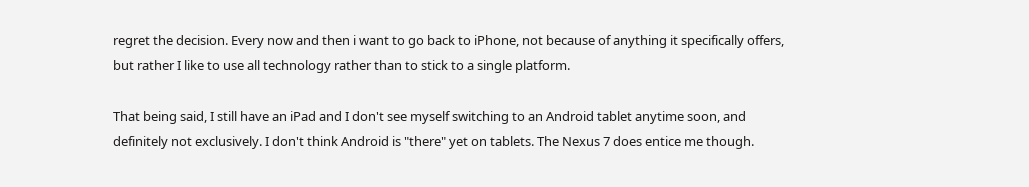regret the decision. Every now and then i want to go back to iPhone, not because of anything it specifically offers, but rather I like to use all technology rather than to stick to a single platform.

That being said, I still have an iPad and I don't see myself switching to an Android tablet anytime soon, and definitely not exclusively. I don't think Android is "there" yet on tablets. The Nexus 7 does entice me though.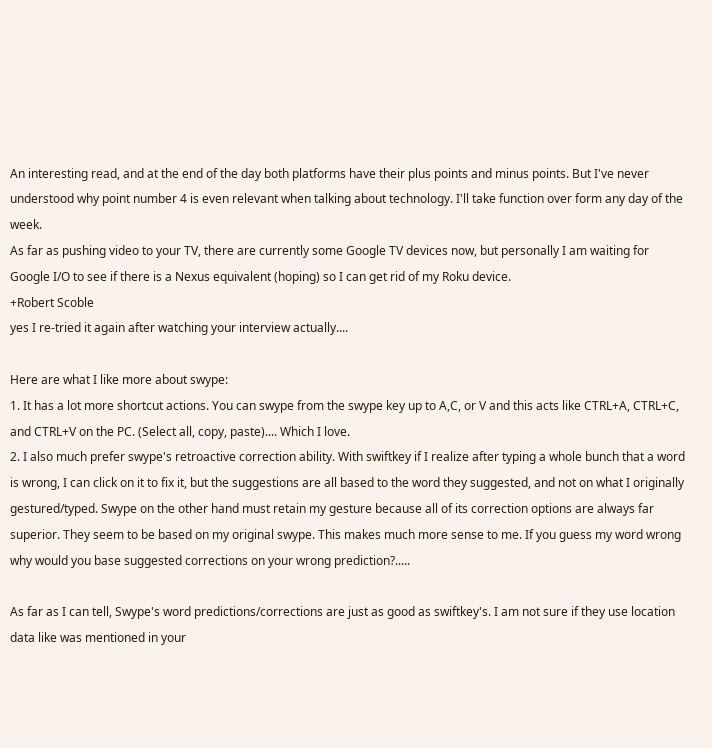An interesting read, and at the end of the day both platforms have their plus points and minus points. But I've never understood why point number 4 is even relevant when talking about technology. I'll take function over form any day of the week.
As far as pushing video to your TV, there are currently some Google TV devices now, but personally I am waiting for Google I/O to see if there is a Nexus equivalent (hoping) so I can get rid of my Roku device.
+Robert Scoble
yes I re-tried it again after watching your interview actually....

Here are what I like more about swype:
1. It has a lot more shortcut actions. You can swype from the swype key up to A,C, or V and this acts like CTRL+A, CTRL+C, and CTRL+V on the PC. (Select all, copy, paste).... Which I love.
2. I also much prefer swype's retroactive correction ability. With swiftkey if I realize after typing a whole bunch that a word is wrong, I can click on it to fix it, but the suggestions are all based to the word they suggested, and not on what I originally gestured/typed. Swype on the other hand must retain my gesture because all of its correction options are always far superior. They seem to be based on my original swype. This makes much more sense to me. If you guess my word wrong why would you base suggested corrections on your wrong prediction?.....

As far as I can tell, Swype's word predictions/corrections are just as good as swiftkey's. I am not sure if they use location data like was mentioned in your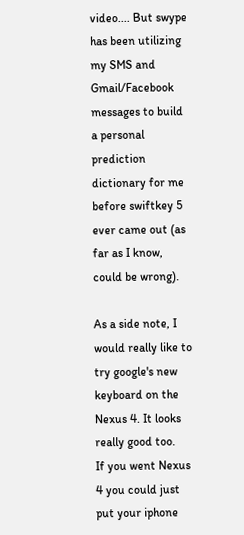video.... But swype has been utilizing my SMS and Gmail/Facebook messages to build a personal prediction dictionary for me before swiftkey 5 ever came out (as far as I know, could be wrong).

As a side note, I would really like to try google's new keyboard on the Nexus 4. It looks really good too.
If you went Nexus 4 you could just put your iphone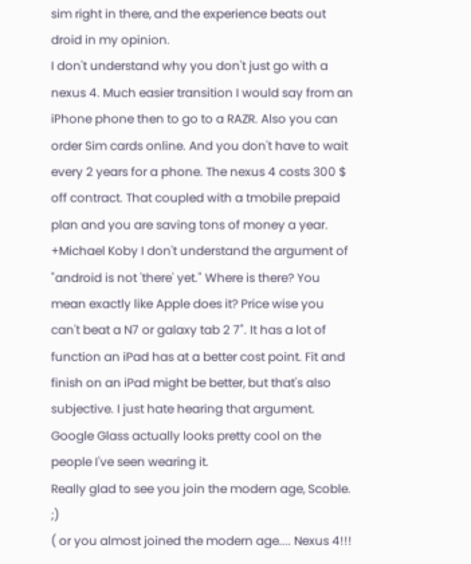sim right in there, and the experience beats out droid in my opinion.
I don't understand why you don't just go with a nexus 4. Much easier transition I would say from an iPhone phone then to go to a RAZR. Also you can order Sim cards online. And you don't have to wait every 2 years for a phone. The nexus 4 costs 300 $ off contract. That coupled with a tmobile prepaid plan and you are saving tons of money a year.
+Michael Koby I don't understand the argument of "android is not 'there' yet." Where is there? You mean exactly like Apple does it? Price wise you can't beat a N7 or galaxy tab 2 7". It has a lot of function an iPad has at a better cost point. Fit and finish on an iPad might be better, but that's also subjective. I just hate hearing that argument.
Google Glass actually looks pretty cool on the people I've seen wearing it.
Really glad to see you join the modern age, Scoble. ;)
( or you almost joined the modern age.... Nexus 4!!!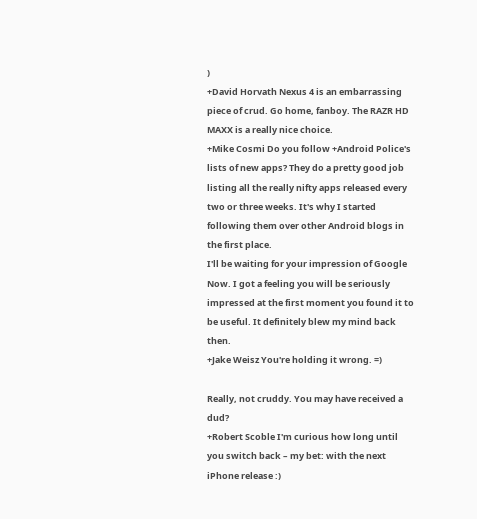)
+David Horvath Nexus 4 is an embarrassing piece of crud. Go home, fanboy. The RAZR HD MAXX is a really nice choice.
+Mike Cosmi Do you follow +Android Police's lists of new apps? They do a pretty good job listing all the really nifty apps released every two or three weeks. It's why I started following them over other Android blogs in the first place.
I'll be waiting for your impression of Google Now. I got a feeling you will be seriously impressed at the first moment you found it to be useful. It definitely blew my mind back then.
+Jake Weisz You're holding it wrong. =)

Really, not cruddy. You may have received a dud?
+Robert Scoble I'm curious how long until you switch back – my bet: with the next iPhone release :)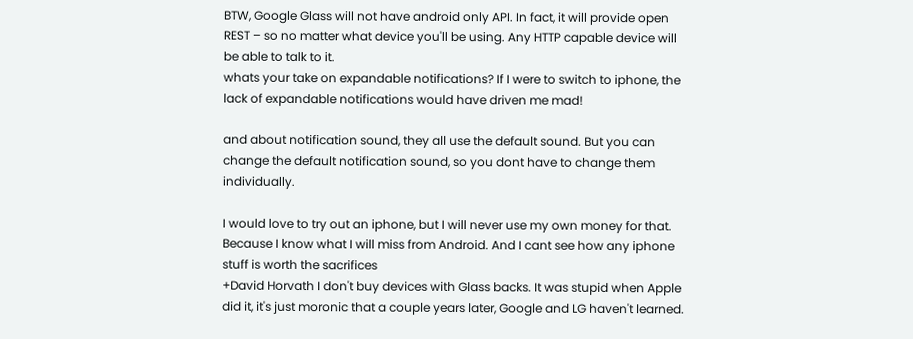BTW, Google Glass will not have android only API. In fact, it will provide open REST – so no matter what device you'll be using. Any HTTP capable device will be able to talk to it.
whats your take on expandable notifications? If I were to switch to iphone, the lack of expandable notifications would have driven me mad!

and about notification sound, they all use the default sound. But you can change the default notification sound, so you dont have to change them individually.

I would love to try out an iphone, but I will never use my own money for that. Because I know what I will miss from Android. And I cant see how any iphone stuff is worth the sacrifices
+David Horvath I don't buy devices with Glass backs. It was stupid when Apple did it, it's just moronic that a couple years later, Google and LG haven't learned.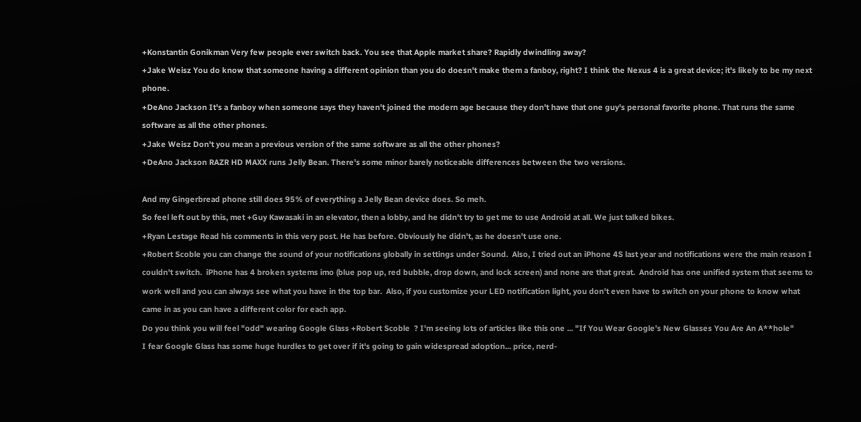+Konstantin Gonikman Very few people ever switch back. You see that Apple market share? Rapidly dwindling away?
+Jake Weisz You do know that someone having a different opinion than you do doesn't make them a fanboy, right? I think the Nexus 4 is a great device; it's likely to be my next phone.
+DeAno Jackson It's a fanboy when someone says they haven't joined the modern age because they don't have that one guy's personal favorite phone. That runs the same software as all the other phones.
+Jake Weisz Don't you mean a previous version of the same software as all the other phones?
+DeAno Jackson RAZR HD MAXX runs Jelly Bean. There's some minor barely noticeable differences between the two versions.

And my Gingerbread phone still does 95% of everything a Jelly Bean device does. So meh.
So feel left out by this, met +Guy Kawasaki in an elevator, then a lobby, and he didn't try to get me to use Android at all. We just talked bikes.
+Ryan Lestage Read his comments in this very post. He has before. Obviously he didn't, as he doesn't use one.
+Robert Scoble you can change the sound of your notifications globally in settings under Sound.  Also, I tried out an iPhone 4S last year and notifications were the main reason I couldn't switch.  iPhone has 4 broken systems imo (blue pop up, red bubble, drop down, and lock screen) and none are that great.  Android has one unified system that seems to work well and you can always see what you have in the top bar.  Also, if you customize your LED notification light, you don't even have to switch on your phone to know what came in as you can have a different color for each app.
Do you think you will feel "odd" wearing Google Glass +Robert Scoble  ? I'm seeing lots of articles like this one ... "If You Wear Google’s New Glasses You Are An A**hole"
I fear Google Glass has some huge hurdles to get over if it's going to gain widespread adoption... price, nerd-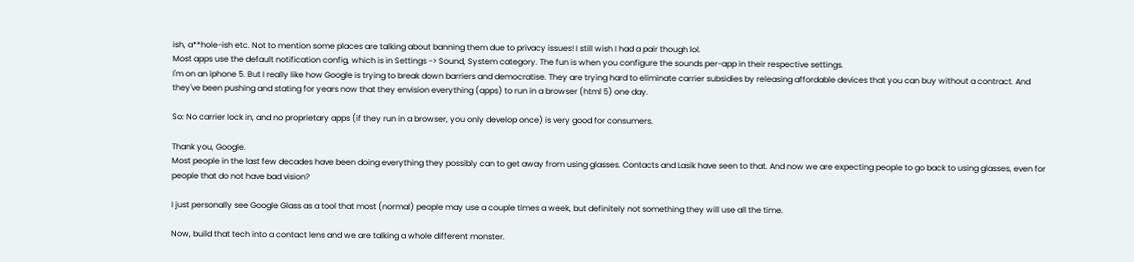ish, a**hole-ish etc. Not to mention some places are talking about banning them due to privacy issues! I still wish I had a pair though lol.
Most apps use the default notification config, which is in Settings -> Sound, System category. The fun is when you configure the sounds per-app in their respective settings.
I'm on an iphone 5. But I really like how Google is trying to break down barriers and democratise. They are trying hard to eliminate carrier subsidies by releasing affordable devices that you can buy without a contract. And they've been pushing and stating for years now that they envision everything (apps) to run in a browser (html 5) one day.

So: No carrier lock in, and no proprietary apps (if they run in a browser, you only develop once) is very good for consumers.

Thank you, Google.
Most people in the last few decades have been doing everything they possibly can to get away from using glasses. Contacts and Lasik have seen to that. And now we are expecting people to go back to using glasses, even for people that do not have bad vision?

I just personally see Google Glass as a tool that most (normal) people may use a couple times a week, but definitely not something they will use all the time.

Now, build that tech into a contact lens and we are talking a whole different monster.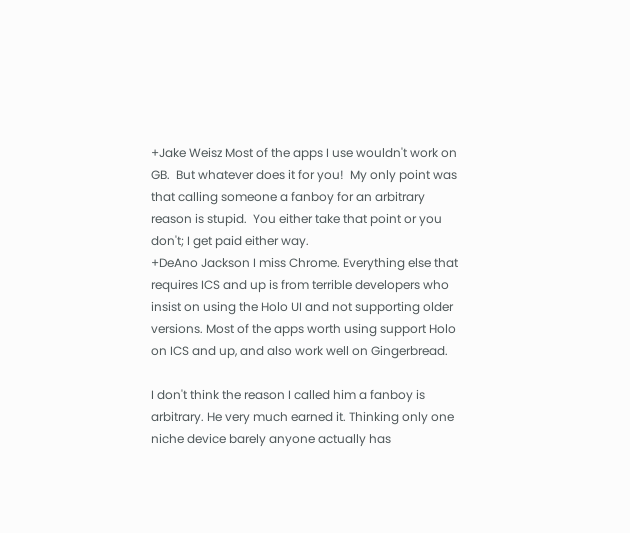+Jake Weisz Most of the apps I use wouldn't work on GB.  But whatever does it for you!  My only point was that calling someone a fanboy for an arbitrary reason is stupid.  You either take that point or you don't; I get paid either way.
+DeAno Jackson I miss Chrome. Everything else that requires ICS and up is from terrible developers who insist on using the Holo UI and not supporting older versions. Most of the apps worth using support Holo on ICS and up, and also work well on Gingerbread.

I don't think the reason I called him a fanboy is arbitrary. He very much earned it. Thinking only one niche device barely anyone actually has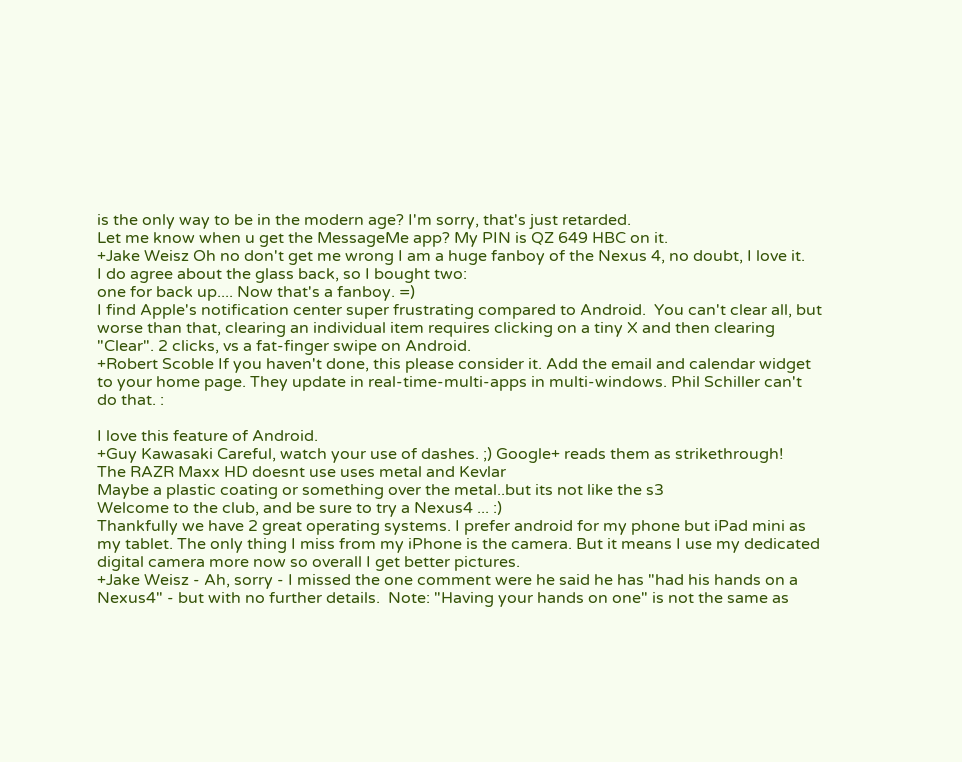is the only way to be in the modern age? I'm sorry, that's just retarded.
Let me know when u get the MessageMe app? My PIN is QZ 649 HBC on it.
+Jake Weisz Oh no don't get me wrong I am a huge fanboy of the Nexus 4, no doubt, I love it.
I do agree about the glass back, so I bought two:
one for back up.... Now that's a fanboy. =)
I find Apple's notification center super frustrating compared to Android.  You can't clear all, but worse than that, clearing an individual item requires clicking on a tiny X and then clearing "Clear". 2 clicks, vs a fat-finger swipe on Android.
+Robert Scoble If you haven't done, this please consider it. Add the email and calendar widget to your home page. They update in real-time-multi-apps in multi-windows. Phil Schiller can't do that. :

I love this feature of Android.
+Guy Kawasaki Careful, watch your use of dashes. ;) Google+ reads them as strikethrough!
The RAZR Maxx HD doesnt use uses metal and Kevlar
Maybe a plastic coating or something over the metal..but its not like the s3
Welcome to the club, and be sure to try a Nexus4 ... :)
Thankfully we have 2 great operating systems. I prefer android for my phone but iPad mini as my tablet. The only thing I miss from my iPhone is the camera. But it means I use my dedicated digital camera more now so overall I get better pictures.
+Jake Weisz - Ah, sorry - I missed the one comment were he said he has "had his hands on a Nexus4" - but with no further details.  Note: "Having your hands on one" is not the same as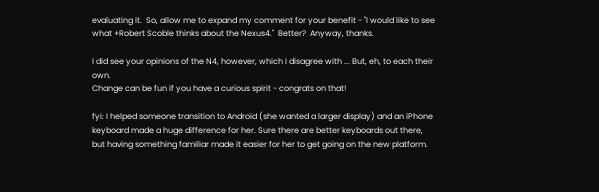evaluating it.  So, allow me to expand my comment for your benefit - "I would like to see what +Robert Scoble thinks about the Nexus4."  Better?  Anyway, thanks.

I did see your opinions of the N4, however, which I disagree with ... But, eh, to each their own.
Change can be fun if you have a curious spirit - congrats on that!

fyi: I helped someone transition to Android (she wanted a larger display) and an iPhone keyboard made a huge difference for her. Sure there are better keyboards out there, but having something familiar made it easier for her to get going on the new platform.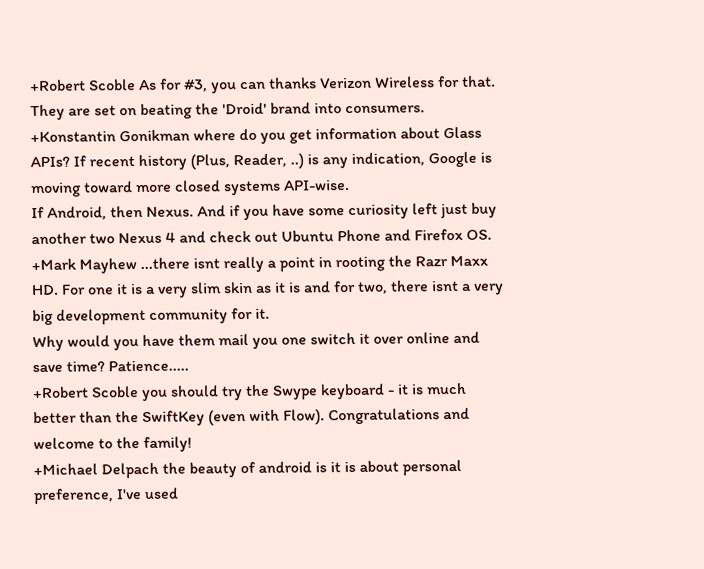+Robert Scoble As for #3, you can thanks Verizon Wireless for that. They are set on beating the 'Droid' brand into consumers.
+Konstantin Gonikman where do you get information about Glass APIs? If recent history (Plus, Reader, ..) is any indication, Google is moving toward more closed systems API-wise.
If Android, then Nexus. And if you have some curiosity left just buy another two Nexus 4 and check out Ubuntu Phone and Firefox OS.
+Mark Mayhew ...there isnt really a point in rooting the Razr Maxx HD. For one it is a very slim skin as it is and for two, there isnt a very big development community for it.
Why would you have them mail you one switch it over online and save time? Patience.....
+Robert Scoble you should try the Swype keyboard - it is much better than the SwiftKey (even with Flow). Congratulations and welcome to the family!
+Michael Delpach the beauty of android is it is about personal preference, I've used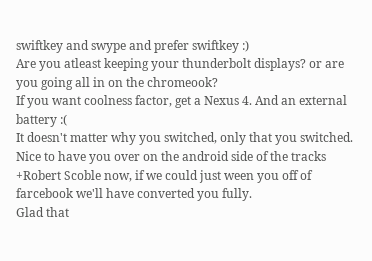swiftkey and swype and prefer swiftkey :)
Are you atleast keeping your thunderbolt displays? or are you going all in on the chromeook?
If you want coolness factor, get a Nexus 4. And an external battery :(
It doesn't matter why you switched, only that you switched.
Nice to have you over on the android side of the tracks +Robert Scoble now, if we could just ween you off of farcebook we'll have converted you fully.
Glad that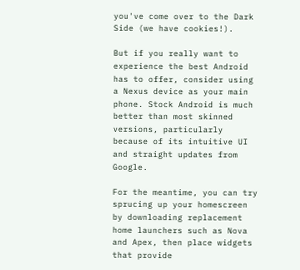you've come over to the Dark Side (we have cookies!).

But if you really want to experience the best Android has to offer, consider using a Nexus device as your main phone. Stock Android is much better than most skinned versions, particularly because of its intuitive UI and straight updates from Google.

For the meantime, you can try sprucing up your homescreen by downloading replacement home launchers such as Nova and Apex, then place widgets that provide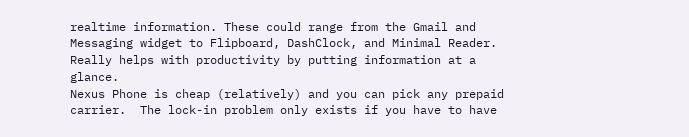realtime information. These could range from the Gmail and Messaging widget to Flipboard, DashClock, and Minimal Reader. Really helps with productivity by putting information at a glance.
Nexus Phone is cheap (relatively) and you can pick any prepaid carrier.  The lock-in problem only exists if you have to have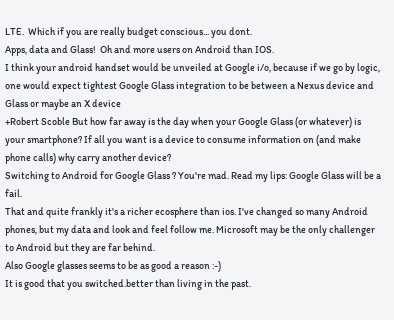LTE.  Which if you are really budget conscious... you dont.
Apps, data and Glass!  Oh and more users on Android than IOS.
I think your android handset would be unveiled at Google i/o, because if we go by logic, one would expect tightest Google Glass integration to be between a Nexus device and Glass or maybe an X device
+Robert Scoble But how far away is the day when your Google Glass (or whatever) is your smartphone? If all you want is a device to consume information on (and make phone calls) why carry another device?
Switching to Android for Google Glass ? You're mad. Read my lips: Google Glass will be a fail.
That and quite frankly it's a richer ecosphere than ios. I've changed so many Android phones, but my data and look and feel follow me. Microsoft may be the only challenger to Android but they are far behind.
Also Google glasses seems to be as good a reason :-)
It is good that you switched.better than living in the past.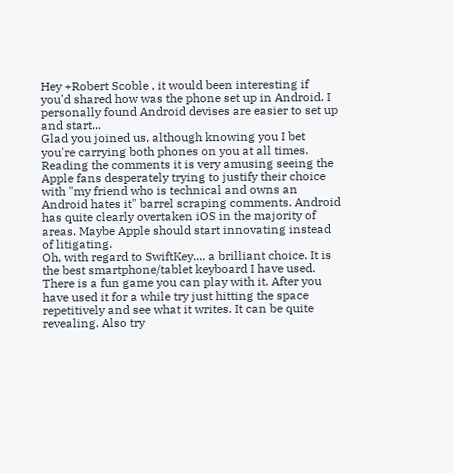Hey +Robert Scoble , it would been interesting if you'd shared how was the phone set up in Android. I personally found Android devises are easier to set up and start...
Glad you joined us, although knowing you I bet you're carrying both phones on you at all times.
Reading the comments it is very amusing seeing the Apple fans desperately trying to justify their choice with "my friend who is technical and owns an Android hates it" barrel scraping comments. Android has quite clearly overtaken iOS in the majority of areas. Maybe Apple should start innovating instead of litigating.
Oh, with regard to SwiftKey.... a brilliant choice. It is the best smartphone/tablet keyboard I have used. There is a fun game you can play with it. After you have used it for a while try just hitting the space repetitively and see what it writes. It can be quite revealing. Also try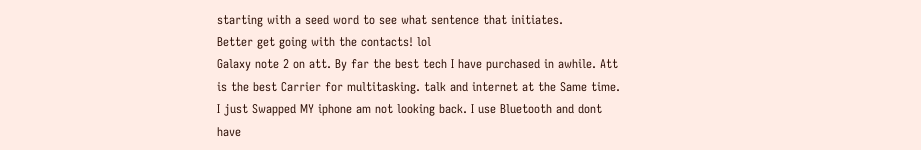starting with a seed word to see what sentence that initiates.
Better get going with the contacts! lol
Galaxy note 2 on att. By far the best tech I have purchased in awhile. Att is the best Carrier for multitasking. talk and internet at the Same time. I just Swapped MY iphone am not looking back. I use Bluetooth and dont have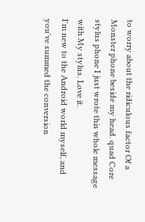to worry about the ridiculous factor Of a Monster phone beside my head. quad Core stylus phone I just wrote this whole message with My stylus. Love it.
I'm new to the Android world myself, and you've summed the conversion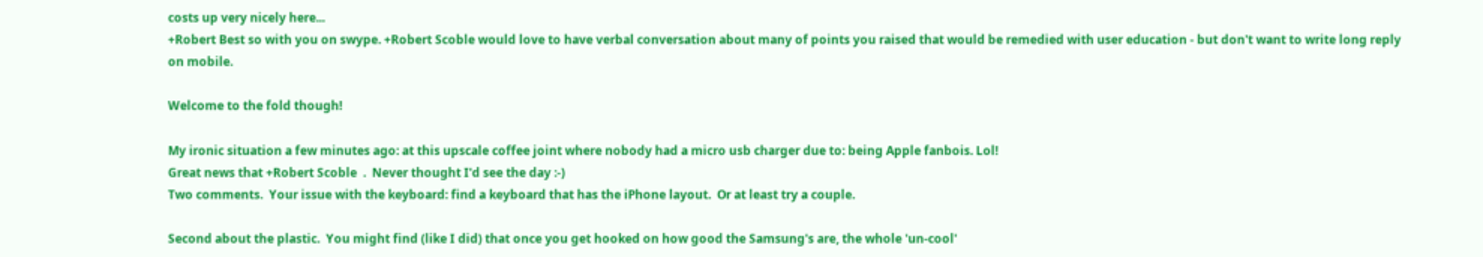costs up very nicely here...
+Robert Best so with you on swype. +Robert Scoble would love to have verbal conversation about many of points you raised that would be remedied with user education - but don't want to write long reply on mobile.

Welcome to the fold though!

My ironic situation a few minutes ago: at this upscale coffee joint where nobody had a micro usb charger due to: being Apple fanbois. Lol!
Great news that +Robert Scoble  .  Never thought I'd see the day :-)
Two comments.  Your issue with the keyboard: find a keyboard that has the iPhone layout.  Or at least try a couple.

Second about the plastic.  You might find (like I did) that once you get hooked on how good the Samsung's are, the whole 'un-cool'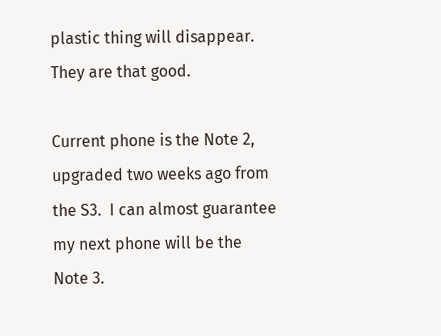plastic thing will disappear.  They are that good.

Current phone is the Note 2, upgraded two weeks ago from the S3.  I can almost guarantee my next phone will be the Note 3.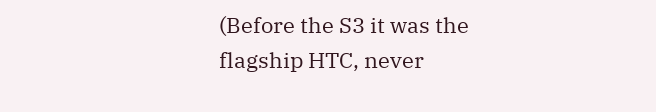(Before the S3 it was the flagship HTC, never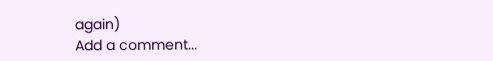again)
Add a comment...